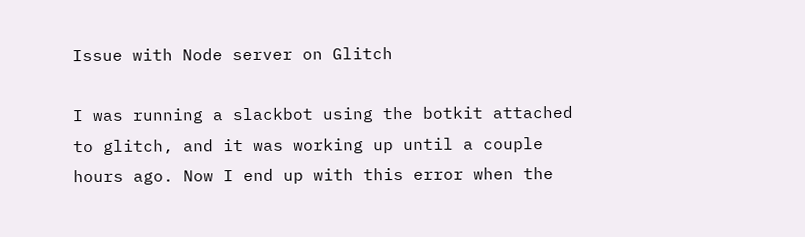Issue with Node server on Glitch

I was running a slackbot using the botkit attached to glitch, and it was working up until a couple hours ago. Now I end up with this error when the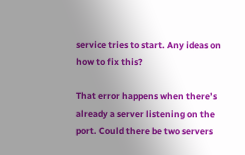service tries to start. Any ideas on how to fix this?

That error happens when there’s already a server listening on the port. Could there be two servers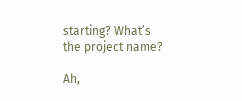starting? What’s the project name?

Ah,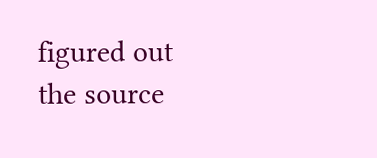figured out the source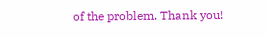of the problem. Thank you!